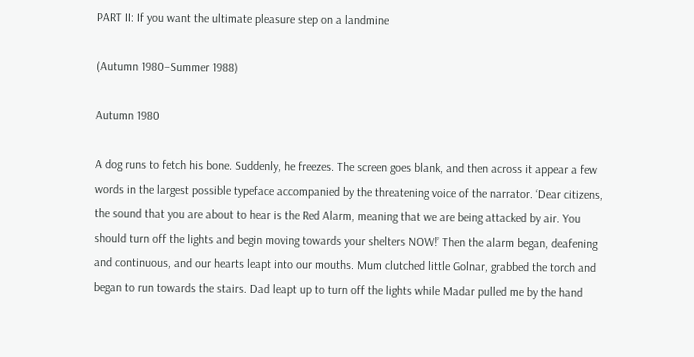PART II: If you want the ultimate pleasure step on a landmine

(Autumn 1980–Summer 1988)

Autumn 1980

A dog runs to fetch his bone. Suddenly, he freezes. The screen goes blank, and then across it appear a few words in the largest possible typeface accompanied by the threatening voice of the narrator. ‘Dear citizens, the sound that you are about to hear is the Red Alarm, meaning that we are being attacked by air. You should turn off the lights and begin moving towards your shelters NOW!’ Then the alarm began, deafening and continuous, and our hearts leapt into our mouths. Mum clutched little Golnar, grabbed the torch and began to run towards the stairs. Dad leapt up to turn off the lights while Madar pulled me by the hand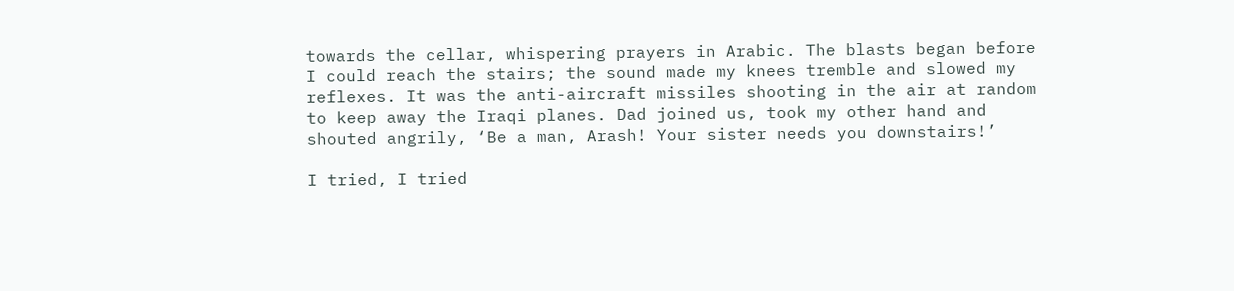towards the cellar, whispering prayers in Arabic. The blasts began before I could reach the stairs; the sound made my knees tremble and slowed my reflexes. It was the anti-aircraft missiles shooting in the air at random to keep away the Iraqi planes. Dad joined us, took my other hand and shouted angrily, ‘Be a man, Arash! Your sister needs you downstairs!’

I tried, I tried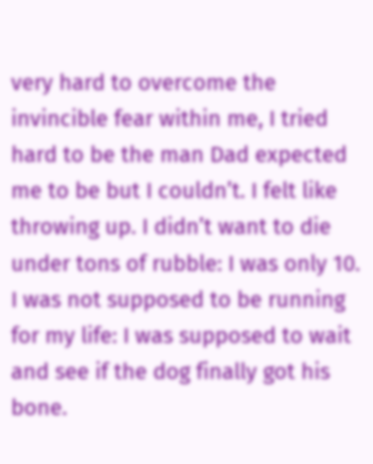very hard to overcome the invincible fear within me, I tried hard to be the man Dad expected me to be but I couldn’t. I felt like throwing up. I didn’t want to die under tons of rubble: I was only 10. I was not supposed to be running for my life: I was supposed to wait and see if the dog finally got his bone.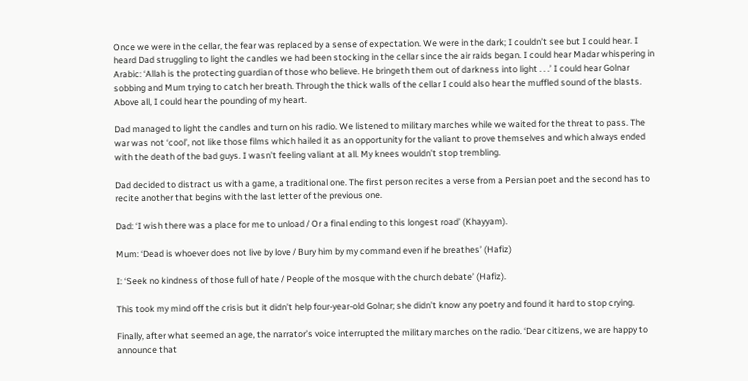Once we were in the cellar, the fear was replaced by a sense of expectation. We were in the dark; I couldn’t see but I could hear. I heard Dad struggling to light the candles we had been stocking in the cellar since the air raids began. I could hear Madar whispering in Arabic: ‘Allah is the protecting guardian of those who believe. He bringeth them out of darkness into light . . .’ I could hear Golnar sobbing and Mum trying to catch her breath. Through the thick walls of the cellar I could also hear the muffled sound of the blasts. Above all, I could hear the pounding of my heart.

Dad managed to light the candles and turn on his radio. We listened to military marches while we waited for the threat to pass. The war was not ‘cool’, not like those films which hailed it as an opportunity for the valiant to prove themselves and which always ended with the death of the bad guys. I wasn’t feeling valiant at all. My knees wouldn’t stop trembling.

Dad decided to distract us with a game, a traditional one. The first person recites a verse from a Persian poet and the second has to recite another that begins with the last letter of the previous one.

Dad: ‘I wish there was a place for me to unload / Or a final ending to this longest road’ (Khayyam).

Mum: ‘Dead is whoever does not live by love / Bury him by my command even if he breathes’ (Hafiz)

I: ‘Seek no kindness of those full of hate / People of the mosque with the church debate’ (Hafiz).

This took my mind off the crisis but it didn’t help four-year-old Golnar; she didn’t know any poetry and found it hard to stop crying.

Finally, after what seemed an age, the narrator’s voice interrupted the military marches on the radio. ‘Dear citizens, we are happy to announce that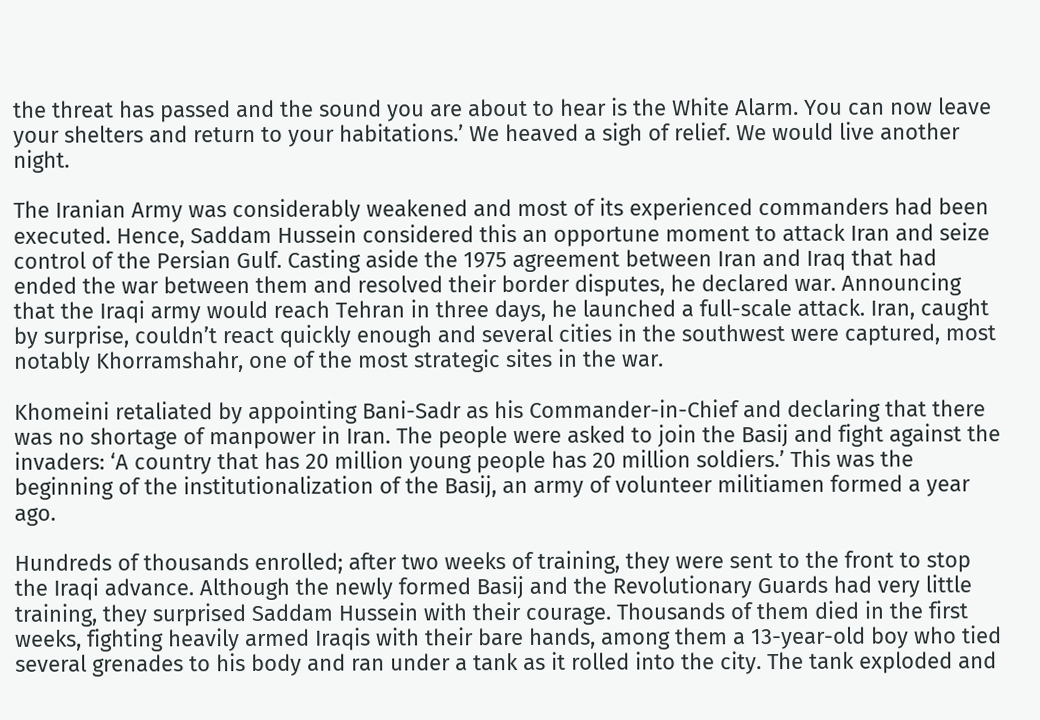the threat has passed and the sound you are about to hear is the White Alarm. You can now leave your shelters and return to your habitations.’ We heaved a sigh of relief. We would live another night.

The Iranian Army was considerably weakened and most of its experienced commanders had been executed. Hence, Saddam Hussein considered this an opportune moment to attack Iran and seize control of the Persian Gulf. Casting aside the 1975 agreement between Iran and Iraq that had ended the war between them and resolved their border disputes, he declared war. Announcing that the Iraqi army would reach Tehran in three days, he launched a full-scale attack. Iran, caught by surprise, couldn’t react quickly enough and several cities in the southwest were captured, most notably Khorramshahr, one of the most strategic sites in the war.

Khomeini retaliated by appointing Bani-Sadr as his Commander-in-Chief and declaring that there was no shortage of manpower in Iran. The people were asked to join the Basij and fight against the invaders: ‘A country that has 20 million young people has 20 million soldiers.’ This was the beginning of the institutionalization of the Basij, an army of volunteer militiamen formed a year ago.

Hundreds of thousands enrolled; after two weeks of training, they were sent to the front to stop the Iraqi advance. Although the newly formed Basij and the Revolutionary Guards had very little training, they surprised Saddam Hussein with their courage. Thousands of them died in the first weeks, fighting heavily armed Iraqis with their bare hands, among them a 13-year-old boy who tied several grenades to his body and ran under a tank as it rolled into the city. The tank exploded and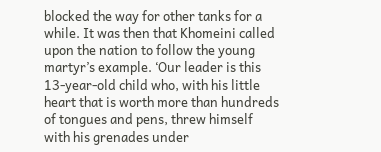blocked the way for other tanks for a while. It was then that Khomeini called upon the nation to follow the young martyr’s example. ‘Our leader is this 13-year-old child who, with his little heart that is worth more than hundreds of tongues and pens, threw himself with his grenades under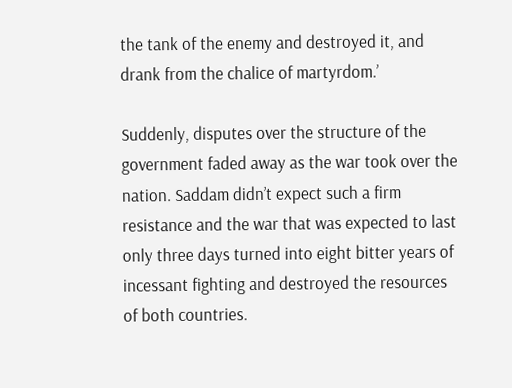the tank of the enemy and destroyed it, and drank from the chalice of martyrdom.’

Suddenly, disputes over the structure of the government faded away as the war took over the nation. Saddam didn’t expect such a firm resistance and the war that was expected to last only three days turned into eight bitter years of incessant fighting and destroyed the resources of both countries.